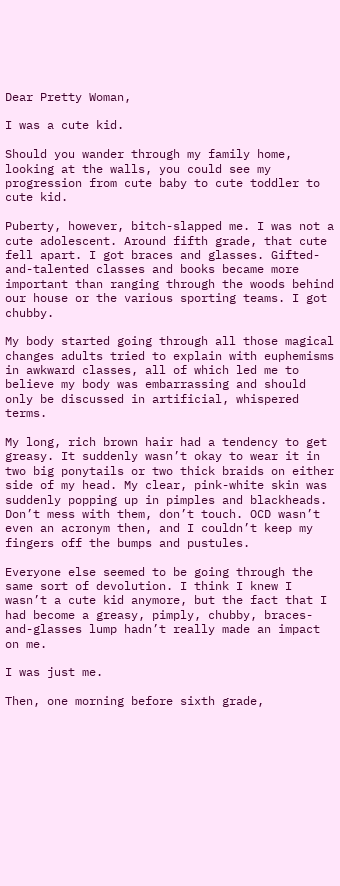Dear Pretty Woman,

I was a cute kid.

Should you wander through my family home, looking at the walls, you could see my progression from cute baby to cute toddler to cute kid.

Puberty, however, bitch-slapped me. I was not a cute adolescent. Around fifth grade, that cute fell apart. I got braces and glasses. Gifted-and-talented classes and books became more important than ranging through the woods behind our house or the various sporting teams. I got chubby.

My body started going through all those magical changes adults tried to explain with euphemisms in awkward classes, all of which led me to believe my body was embarrassing and should only be discussed in artificial, whispered terms.

My long, rich brown hair had a tendency to get greasy. It suddenly wasn’t okay to wear it in two big ponytails or two thick braids on either side of my head. My clear, pink-white skin was suddenly popping up in pimples and blackheads. Don’t mess with them, don’t touch. OCD wasn’t even an acronym then, and I couldn’t keep my fingers off the bumps and pustules.

Everyone else seemed to be going through the same sort of devolution. I think I knew I wasn’t a cute kid anymore, but the fact that I had become a greasy, pimply, chubby, braces-and-glasses lump hadn’t really made an impact on me.

I was just me.

Then, one morning before sixth grade,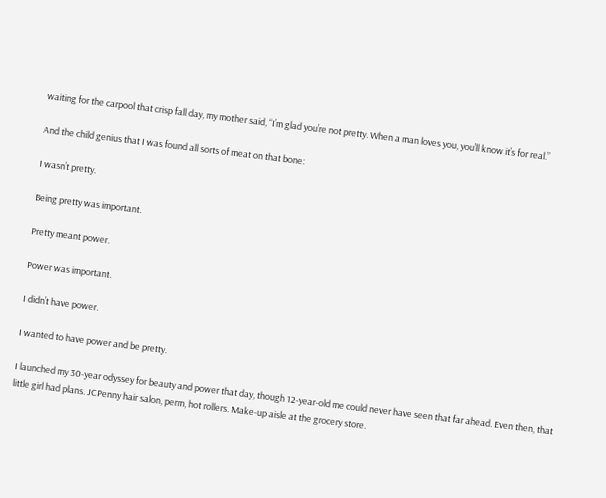waiting for the carpool that crisp fall day, my mother said, “I’m glad you’re not pretty. When a man loves you, you’ll know it’s for real.”

And the child genius that I was found all sorts of meat on that bone:

I wasn’t pretty.

Being pretty was important.

Pretty meant power.

Power was important.

I didn’t have power.

I wanted to have power and be pretty.

I launched my 30-year odyssey for beauty and power that day, though 12-year-old me could never have seen that far ahead. Even then, that little girl had plans. JCPenny hair salon, perm, hot rollers. Make-up aisle at the grocery store.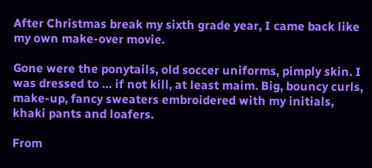After Christmas break my sixth grade year, I came back like my own make-over movie.

Gone were the ponytails, old soccer uniforms, pimply skin. I was dressed to … if not kill, at least maim. Big, bouncy curls, make-up, fancy sweaters embroidered with my initials, khaki pants and loafers.

From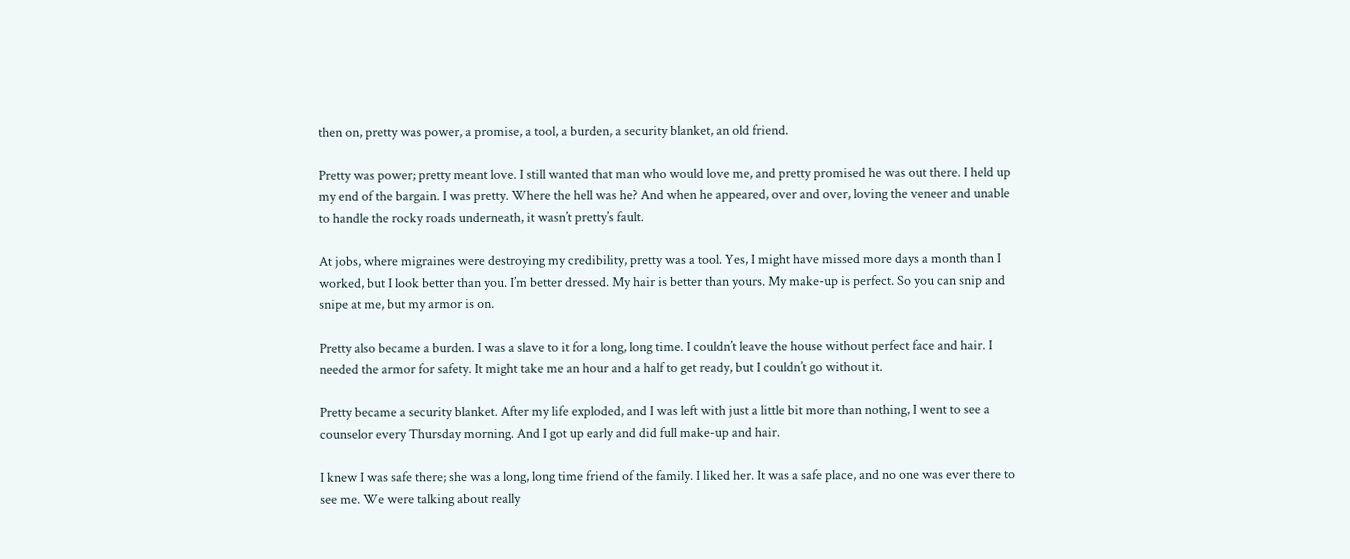then on, pretty was power, a promise, a tool, a burden, a security blanket, an old friend.

Pretty was power; pretty meant love. I still wanted that man who would love me, and pretty promised he was out there. I held up my end of the bargain. I was pretty. Where the hell was he? And when he appeared, over and over, loving the veneer and unable to handle the rocky roads underneath, it wasn’t pretty’s fault.

At jobs, where migraines were destroying my credibility, pretty was a tool. Yes, I might have missed more days a month than I worked, but I look better than you. I’m better dressed. My hair is better than yours. My make-up is perfect. So you can snip and snipe at me, but my armor is on.

Pretty also became a burden. I was a slave to it for a long, long time. I couldn’t leave the house without perfect face and hair. I needed the armor for safety. It might take me an hour and a half to get ready, but I couldn’t go without it.

Pretty became a security blanket. After my life exploded, and I was left with just a little bit more than nothing, I went to see a counselor every Thursday morning. And I got up early and did full make-up and hair.

I knew I was safe there; she was a long, long time friend of the family. I liked her. It was a safe place, and no one was ever there to see me. We were talking about really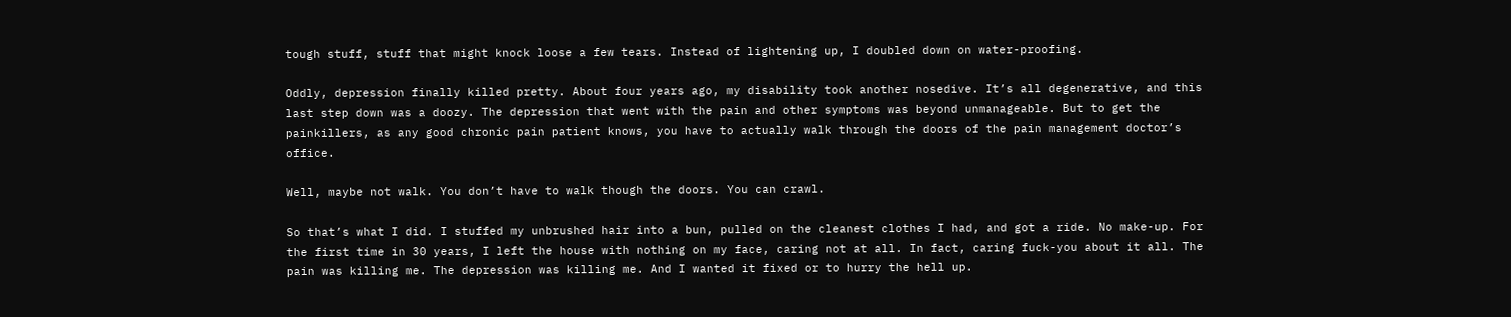tough stuff, stuff that might knock loose a few tears. Instead of lightening up, I doubled down on water-proofing.

Oddly, depression finally killed pretty. About four years ago, my disability took another nosedive. It’s all degenerative, and this last step down was a doozy. The depression that went with the pain and other symptoms was beyond unmanageable. But to get the painkillers, as any good chronic pain patient knows, you have to actually walk through the doors of the pain management doctor’s office.

Well, maybe not walk. You don’t have to walk though the doors. You can crawl.

So that’s what I did. I stuffed my unbrushed hair into a bun, pulled on the cleanest clothes I had, and got a ride. No make-up. For the first time in 30 years, I left the house with nothing on my face, caring not at all. In fact, caring fuck-you about it all. The pain was killing me. The depression was killing me. And I wanted it fixed or to hurry the hell up.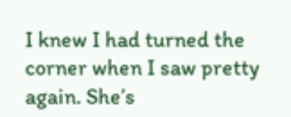I knew I had turned the corner when I saw pretty again. She’s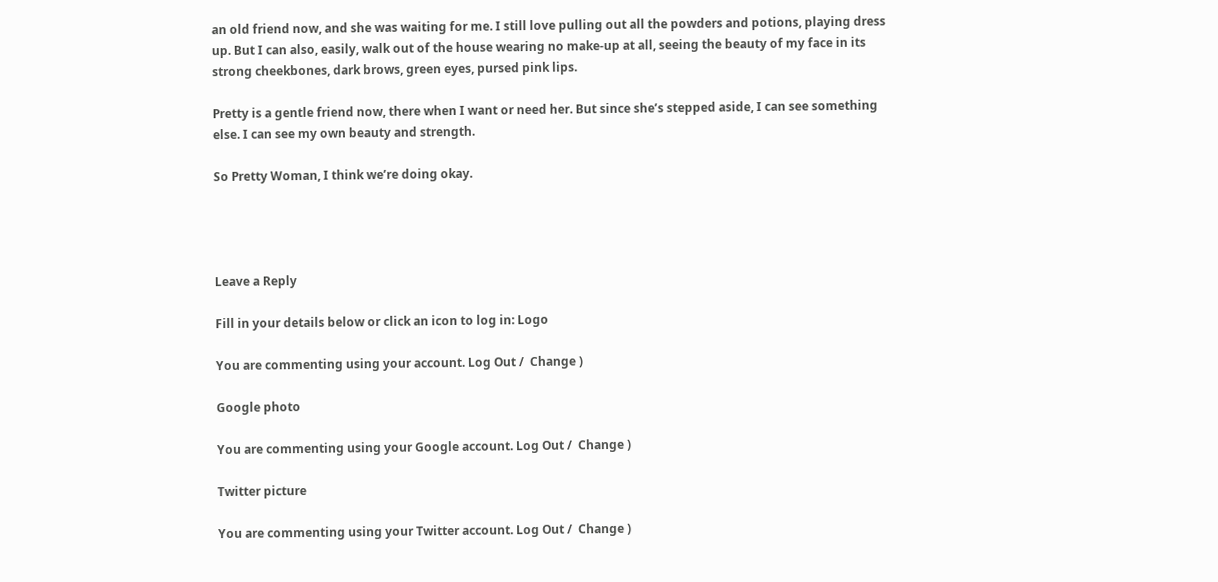an old friend now, and she was waiting for me. I still love pulling out all the powders and potions, playing dress up. But I can also, easily, walk out of the house wearing no make-up at all, seeing the beauty of my face in its strong cheekbones, dark brows, green eyes, pursed pink lips.

Pretty is a gentle friend now, there when I want or need her. But since she’s stepped aside, I can see something else. I can see my own beauty and strength.

So Pretty Woman, I think we’re doing okay.




Leave a Reply

Fill in your details below or click an icon to log in: Logo

You are commenting using your account. Log Out /  Change )

Google photo

You are commenting using your Google account. Log Out /  Change )

Twitter picture

You are commenting using your Twitter account. Log Out /  Change )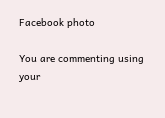Facebook photo

You are commenting using your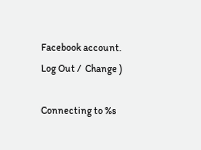Facebook account. Log Out /  Change )

Connecting to %s